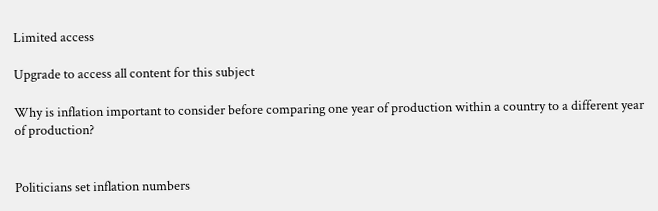Limited access

Upgrade to access all content for this subject

Why is inflation important to consider before comparing one year of production within a country to a different year of production?


Politicians set inflation numbers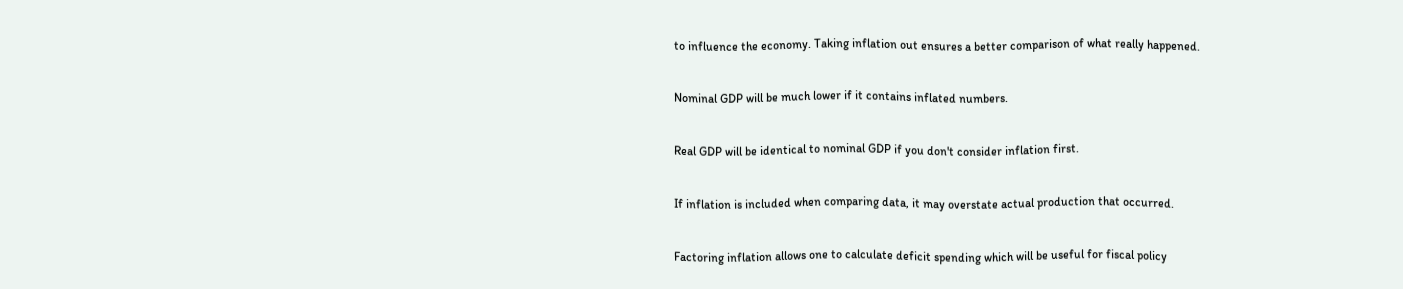to influence the economy. Taking inflation out ensures a better comparison of what really happened.


Nominal GDP will be much lower if it contains inflated numbers.


Real GDP will be identical to nominal GDP if you don't consider inflation first.


If inflation is included when comparing data, it may overstate actual production that occurred.


Factoring inflation allows one to calculate deficit spending which will be useful for fiscal policy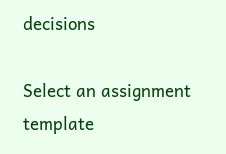decisions

Select an assignment template